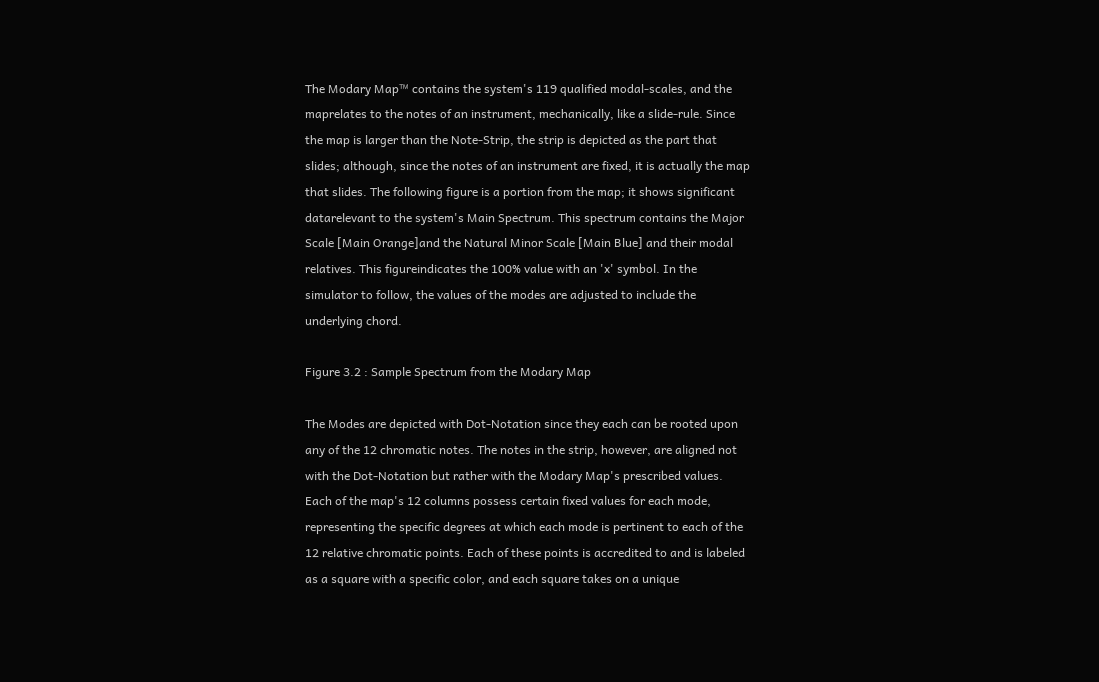The Modary Map™ contains the system's 119 qualified modal-scales, and the maprelates to the notes of an instrument, mechanically, like a slide-rule. Since the map is larger than the Note-Strip, the strip is depicted as the part that slides; although, since the notes of an instrument are fixed, it is actually the map that slides. The following figure is a portion from the map; it shows significant datarelevant to the system's Main Spectrum. This spectrum contains the Major Scale [Main Orange]and the Natural Minor Scale [Main Blue] and their modal relatives. This figureindicates the 100% value with an 'x' symbol. In the simulator to follow, the values of the modes are adjusted to include the underlying chord.

Figure 3.2 : Sample Spectrum from the Modary Map

The Modes are depicted with Dot-Notation since they each can be rooted upon any of the 12 chromatic notes. The notes in the strip, however, are aligned not with the Dot-Notation but rather with the Modary Map's prescribed values. Each of the map's 12 columns possess certain fixed values for each mode, representing the specific degrees at which each mode is pertinent to each of the 12 relative chromatic points. Each of these points is accredited to and is labeled as a square with a specific color, and each square takes on a unique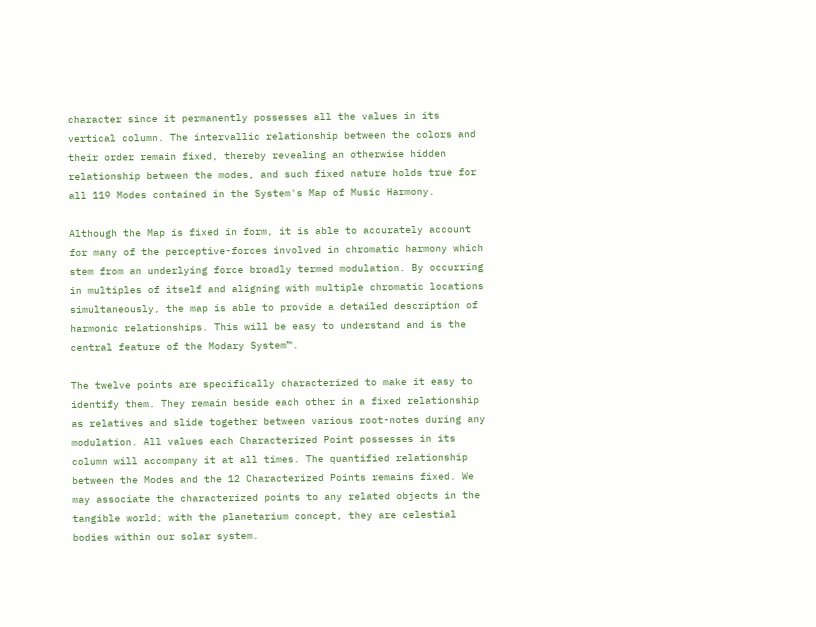character since it permanently possesses all the values in its vertical column. The intervallic relationship between the colors and their order remain fixed, thereby revealing an otherwise hidden relationship between the modes, and such fixed nature holds true for all 119 Modes contained in the System's Map of Music Harmony.

Although the Map is fixed in form, it is able to accurately account for many of the perceptive-forces involved in chromatic harmony which stem from an underlying force broadly termed modulation. By occurring in multiples of itself and aligning with multiple chromatic locations simultaneously, the map is able to provide a detailed description of harmonic relationships. This will be easy to understand and is the central feature of the Modary System™.

The twelve points are specifically characterized to make it easy to identify them. They remain beside each other in a fixed relationship as relatives and slide together between various root-notes during any modulation. All values each Characterized Point possesses in its column will accompany it at all times. The quantified relationship between the Modes and the 12 Characterized Points remains fixed. We may associate the characterized points to any related objects in the tangible world; with the planetarium concept, they are celestial bodies within our solar system.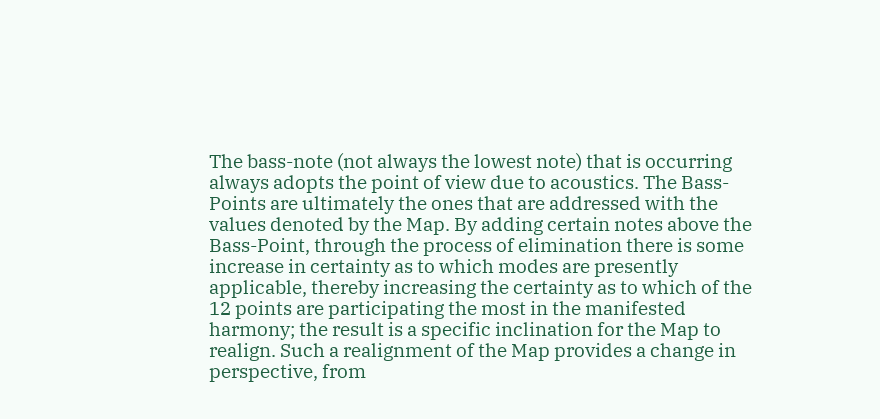The bass-note (not always the lowest note) that is occurring always adopts the point of view due to acoustics. The Bass-Points are ultimately the ones that are addressed with the values denoted by the Map. By adding certain notes above the Bass-Point, through the process of elimination there is some increase in certainty as to which modes are presently applicable, thereby increasing the certainty as to which of the 12 points are participating the most in the manifested harmony; the result is a specific inclination for the Map to realign. Such a realignment of the Map provides a change in perspective, from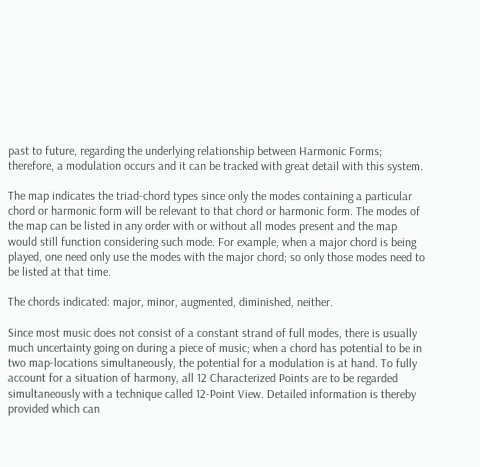past to future, regarding the underlying relationship between Harmonic Forms; therefore, a modulation occurs and it can be tracked with great detail with this system.

The map indicates the triad-chord types since only the modes containing a particular chord or harmonic form will be relevant to that chord or harmonic form. The modes of the map can be listed in any order with or without all modes present and the map would still function considering such mode. For example, when a major chord is being played, one need only use the modes with the major chord; so only those modes need to be listed at that time.

The chords indicated: major, minor, augmented, diminished, neither.

Since most music does not consist of a constant strand of full modes, there is usually much uncertainty going on during a piece of music; when a chord has potential to be in two map-locations simultaneously, the potential for a modulation is at hand. To fully account for a situation of harmony, all 12 Characterized Points are to be regarded simultaneously with a technique called 12-Point View. Detailed information is thereby provided which can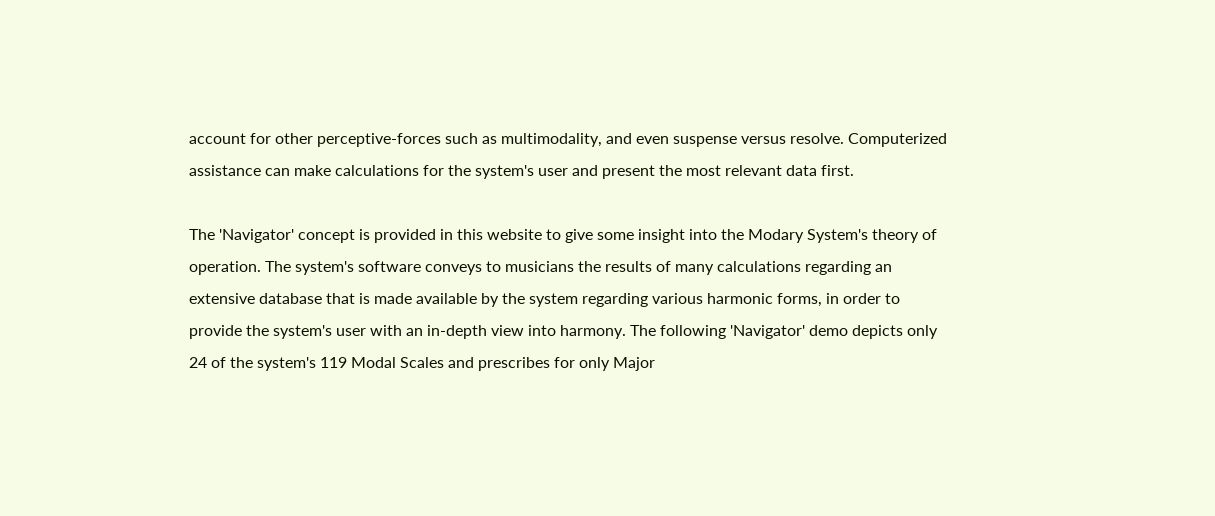account for other perceptive-forces such as multimodality, and even suspense versus resolve. Computerized assistance can make calculations for the system's user and present the most relevant data first.

The 'Navigator' concept is provided in this website to give some insight into the Modary System's theory of operation. The system's software conveys to musicians the results of many calculations regarding an extensive database that is made available by the system regarding various harmonic forms, in order to provide the system's user with an in-depth view into harmony. The following 'Navigator' demo depicts only 24 of the system's 119 Modal Scales and prescribes for only Major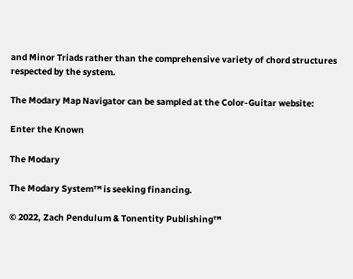and Minor Triads rather than the comprehensive variety of chord structures respected by the system.

The Modary Map Navigator can be sampled at the Color-Guitar website:

Enter the Known

The Modary

The Modary System™ is seeking financing.

© 2022, Zach Pendulum & Tonentity Publishing™